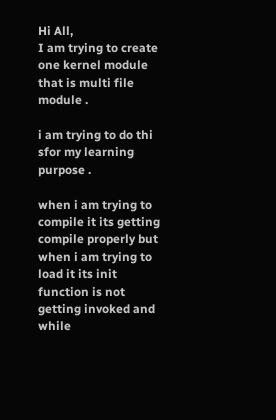Hi All,
I am trying to create one kernel module that is multi file module .

i am trying to do thi sfor my learning purpose .

when i am trying to compile it its getting compile properly but when i am trying to load it its init function is not getting invoked and while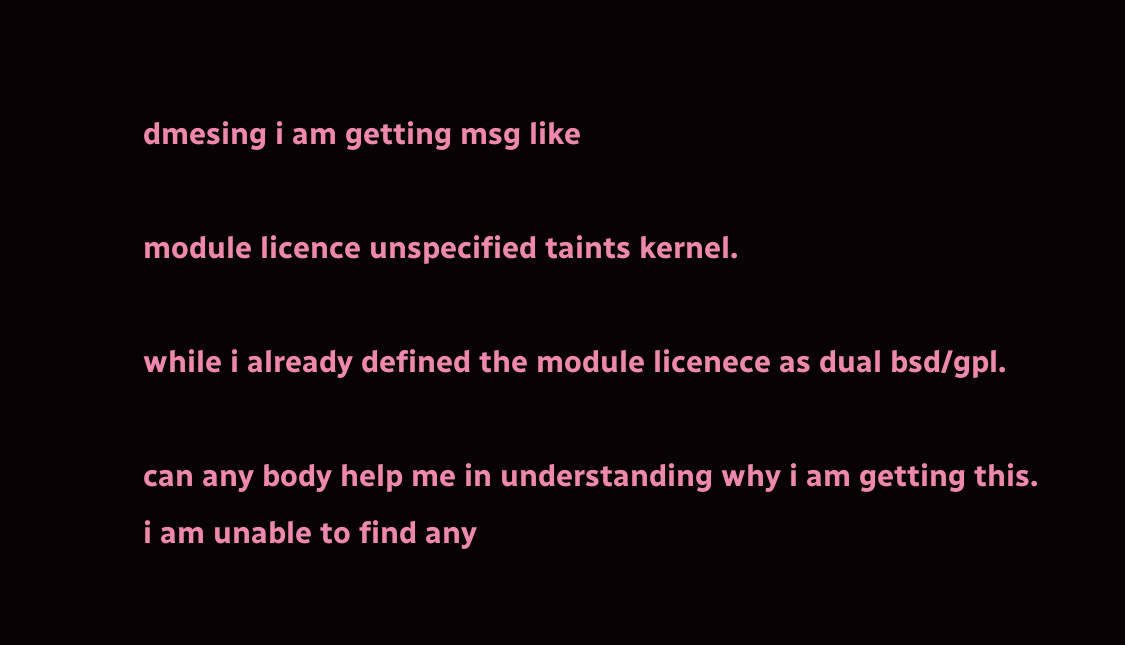dmesing i am getting msg like

module licence unspecified taints kernel.

while i already defined the module licenece as dual bsd/gpl.

can any body help me in understanding why i am getting this.
i am unable to find any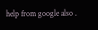help from google also .